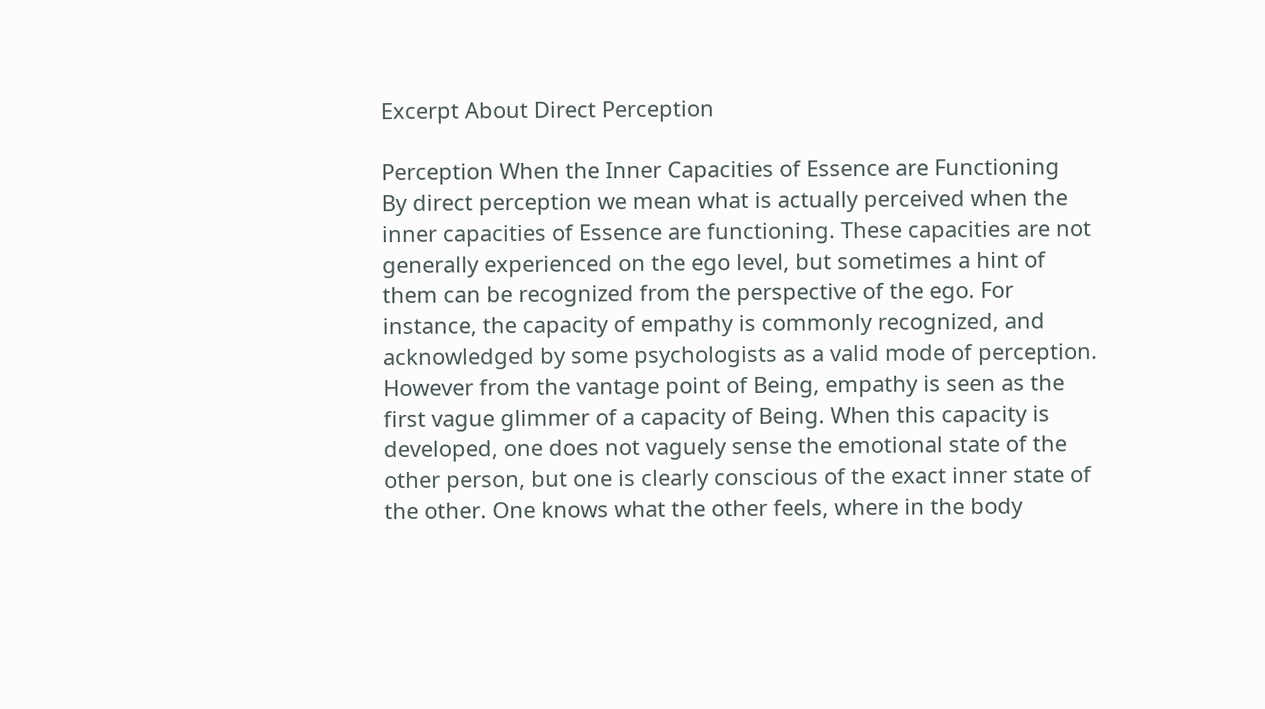Excerpt About Direct Perception

Perception When the Inner Capacities of Essence are Functioning
By direct perception we mean what is actually perceived when the inner capacities of Essence are functioning. These capacities are not generally experienced on the ego level, but sometimes a hint of them can be recognized from the perspective of the ego. For instance, the capacity of empathy is commonly recognized, and acknowledged by some psychologists as a valid mode of perception. However from the vantage point of Being, empathy is seen as the first vague glimmer of a capacity of Being. When this capacity is developed, one does not vaguely sense the emotional state of the other person, but one is clearly conscious of the exact inner state of the other. One knows what the other feels, where in the body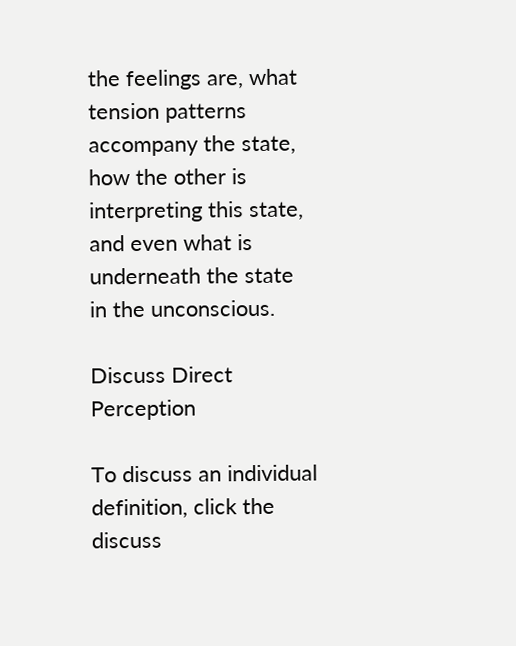the feelings are, what tension patterns accompany the state, how the other is interpreting this state, and even what is underneath the state in the unconscious.

Discuss Direct Perception

To discuss an individual definition, click the discuss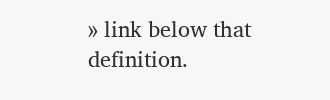» link below that definition.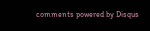comments powered by Disqus